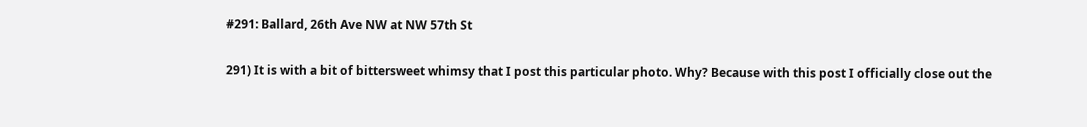#291: Ballard, 26th Ave NW at NW 57th St

291) It is with a bit of bittersweet whimsy that I post this particular photo. Why? Because with this post I officially close out the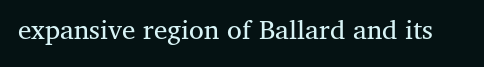expansive region of Ballard and its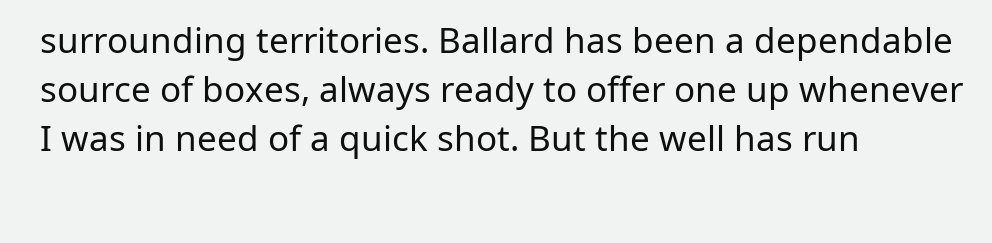surrounding territories. Ballard has been a dependable source of boxes, always ready to offer one up whenever I was in need of a quick shot. But the well has run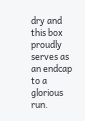dry and this box proudly serves as an endcap to a glorious run.